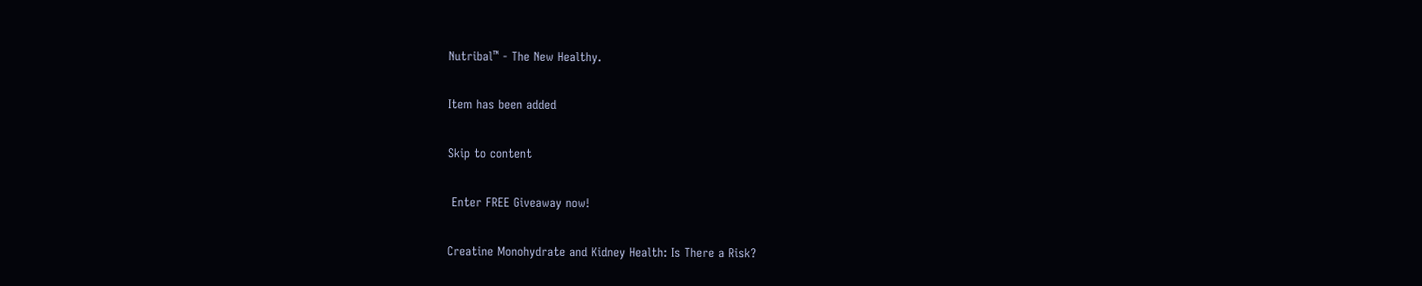Nutribal™ - The New Healthy.

Item has been added

Skip to content

 Enter FREE Giveaway now!

Creatine Monohydrate and Kidney Health: Is There a Risk?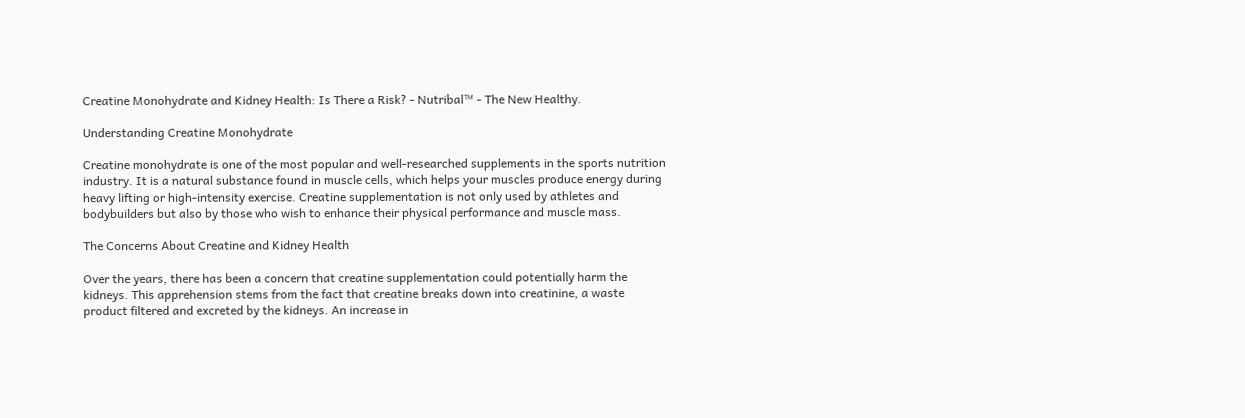Creatine Monohydrate and Kidney Health: Is There a Risk? - Nutribal™ - The New Healthy.

Understanding Creatine Monohydrate

Creatine monohydrate is one of the most popular and well-researched supplements in the sports nutrition industry. It is a natural substance found in muscle cells, which helps your muscles produce energy during heavy lifting or high-intensity exercise. Creatine supplementation is not only used by athletes and bodybuilders but also by those who wish to enhance their physical performance and muscle mass.

The Concerns About Creatine and Kidney Health

Over the years, there has been a concern that creatine supplementation could potentially harm the kidneys. This apprehension stems from the fact that creatine breaks down into creatinine, a waste product filtered and excreted by the kidneys. An increase in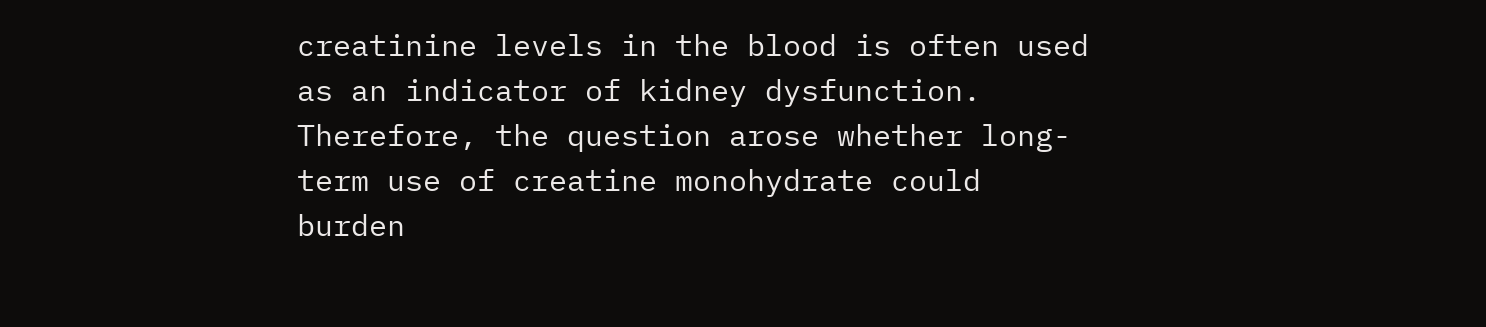creatinine levels in the blood is often used as an indicator of kidney dysfunction. Therefore, the question arose whether long-term use of creatine monohydrate could burden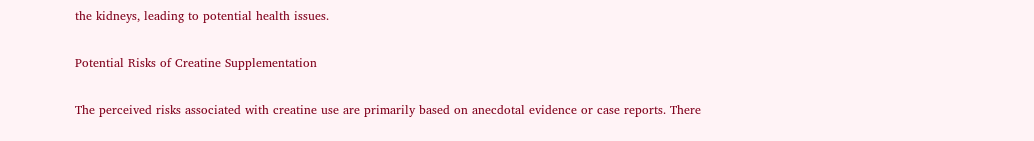the kidneys, leading to potential health issues.

Potential Risks of Creatine Supplementation

The perceived risks associated with creatine use are primarily based on anecdotal evidence or case reports. There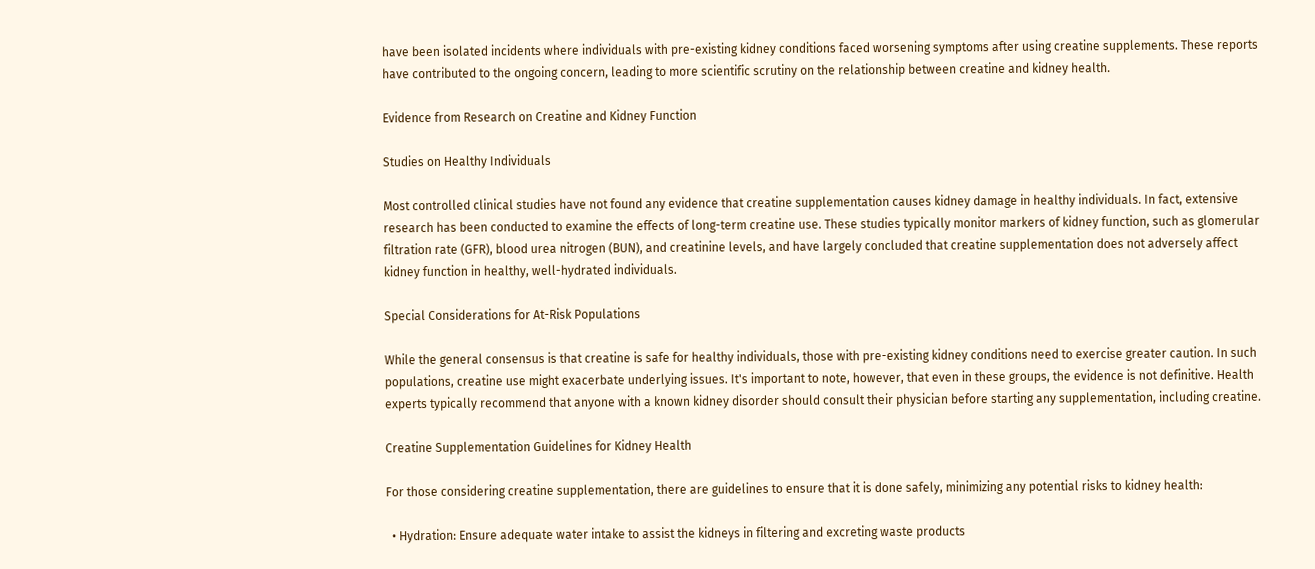have been isolated incidents where individuals with pre-existing kidney conditions faced worsening symptoms after using creatine supplements. These reports have contributed to the ongoing concern, leading to more scientific scrutiny on the relationship between creatine and kidney health.

Evidence from Research on Creatine and Kidney Function

Studies on Healthy Individuals

Most controlled clinical studies have not found any evidence that creatine supplementation causes kidney damage in healthy individuals. In fact, extensive research has been conducted to examine the effects of long-term creatine use. These studies typically monitor markers of kidney function, such as glomerular filtration rate (GFR), blood urea nitrogen (BUN), and creatinine levels, and have largely concluded that creatine supplementation does not adversely affect kidney function in healthy, well-hydrated individuals.

Special Considerations for At-Risk Populations

While the general consensus is that creatine is safe for healthy individuals, those with pre-existing kidney conditions need to exercise greater caution. In such populations, creatine use might exacerbate underlying issues. It's important to note, however, that even in these groups, the evidence is not definitive. Health experts typically recommend that anyone with a known kidney disorder should consult their physician before starting any supplementation, including creatine.

Creatine Supplementation Guidelines for Kidney Health

For those considering creatine supplementation, there are guidelines to ensure that it is done safely, minimizing any potential risks to kidney health:

  • Hydration: Ensure adequate water intake to assist the kidneys in filtering and excreting waste products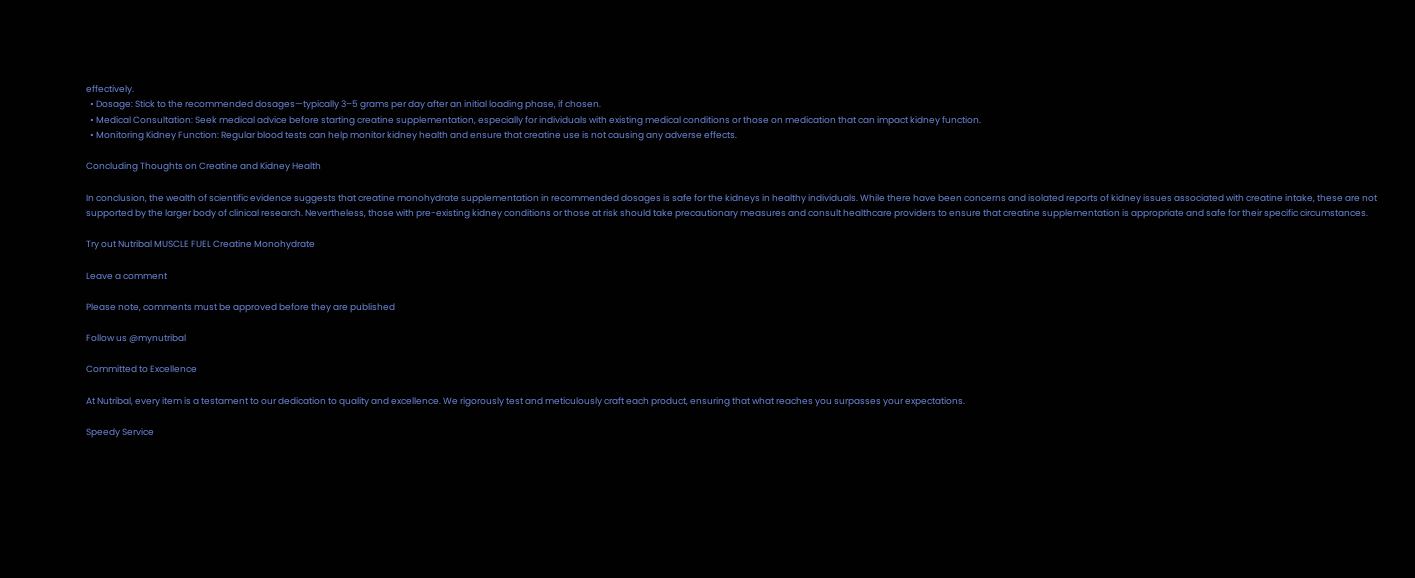effectively.
  • Dosage: Stick to the recommended dosages—typically 3–5 grams per day after an initial loading phase, if chosen.
  • Medical Consultation: Seek medical advice before starting creatine supplementation, especially for individuals with existing medical conditions or those on medication that can impact kidney function.
  • Monitoring Kidney Function: Regular blood tests can help monitor kidney health and ensure that creatine use is not causing any adverse effects.

Concluding Thoughts on Creatine and Kidney Health

In conclusion, the wealth of scientific evidence suggests that creatine monohydrate supplementation in recommended dosages is safe for the kidneys in healthy individuals. While there have been concerns and isolated reports of kidney issues associated with creatine intake, these are not supported by the larger body of clinical research. Nevertheless, those with pre-existing kidney conditions or those at risk should take precautionary measures and consult healthcare providers to ensure that creatine supplementation is appropriate and safe for their specific circumstances.

Try out Nutribal MUSCLE FUEL Creatine Monohydrate

Leave a comment

Please note, comments must be approved before they are published

Follow us @mynutribal

Committed to Excellence

At Nutribal, every item is a testament to our dedication to quality and excellence. We rigorously test and meticulously craft each product, ensuring that what reaches you surpasses your expectations.

Speedy Service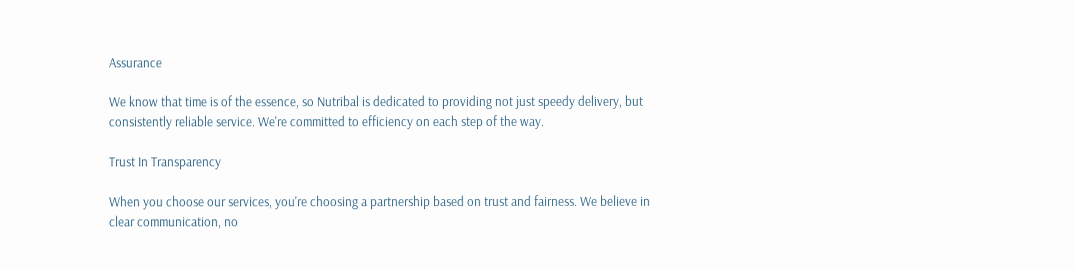Assurance

We know that time is of the essence, so Nutribal is dedicated to providing not just speedy delivery, but consistently reliable service. We're committed to efficiency on each step of the way.

Trust In Transparency

When you choose our services, you're choosing a partnership based on trust and fairness. We believe in clear communication, no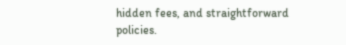hidden fees, and straightforward policies.